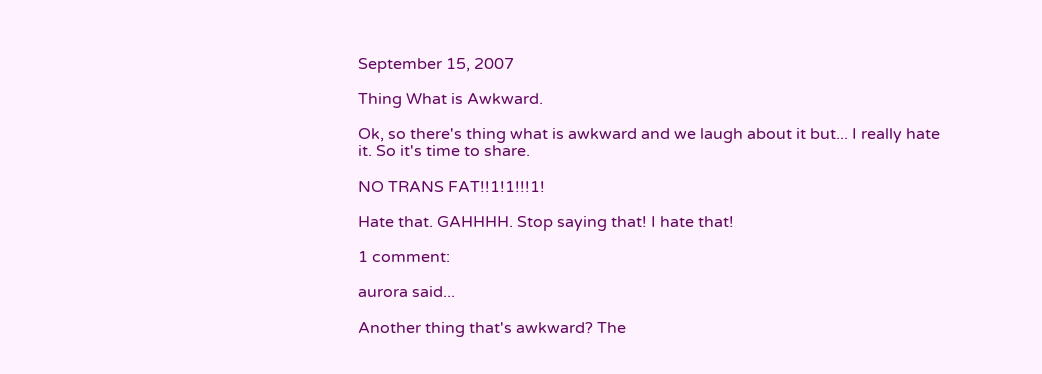September 15, 2007

Thing What is Awkward.

Ok, so there's thing what is awkward and we laugh about it but... I really hate it. So it's time to share.

NO TRANS FAT!!1!1!!!1!

Hate that. GAHHHH. Stop saying that! I hate that!

1 comment:

aurora said...

Another thing that's awkward? The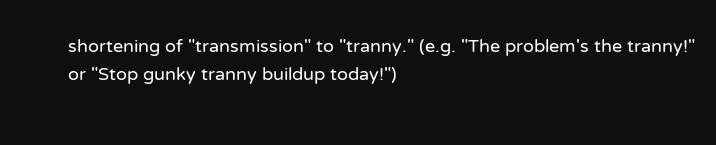shortening of "transmission" to "tranny." (e.g. "The problem's the tranny!" or "Stop gunky tranny buildup today!")